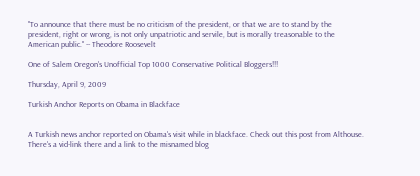"To announce that there must be no criticism of the president, or that we are to stand by the president, right or wrong, is not only unpatriotic and servile, but is morally treasonable to the American public." -- Theodore Roosevelt

One of Salem Oregon's Unofficial Top 1000 Conservative Political Bloggers!!!

Thursday, April 9, 2009

Turkish Anchor Reports on Obama in Blackface


A Turkish news anchor reported on Obama's visit while in blackface. Check out this post from Althouse. There's a vid-link there and a link to the misnamed blog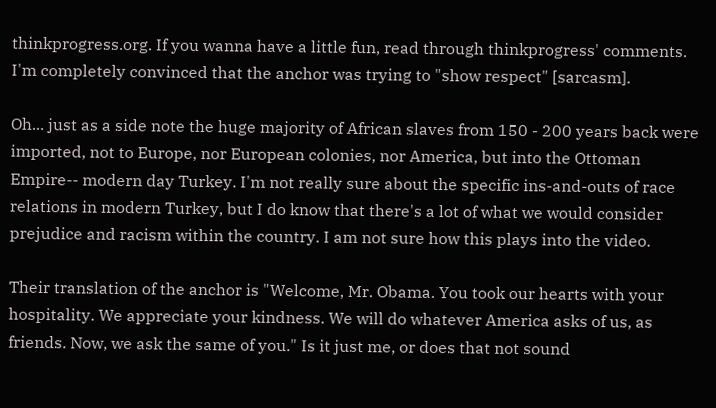thinkprogress.org. If you wanna have a little fun, read through thinkprogress' comments. I'm completely convinced that the anchor was trying to "show respect" [sarcasm].

Oh... just as a side note the huge majority of African slaves from 150 - 200 years back were imported, not to Europe, nor European colonies, nor America, but into the Ottoman Empire-- modern day Turkey. I'm not really sure about the specific ins-and-outs of race relations in modern Turkey, but I do know that there's a lot of what we would consider prejudice and racism within the country. I am not sure how this plays into the video.

Their translation of the anchor is "Welcome, Mr. Obama. You took our hearts with your hospitality. We appreciate your kindness. We will do whatever America asks of us, as friends. Now, we ask the same of you." Is it just me, or does that not sound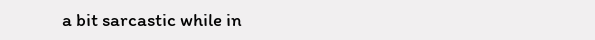a bit sarcastic while in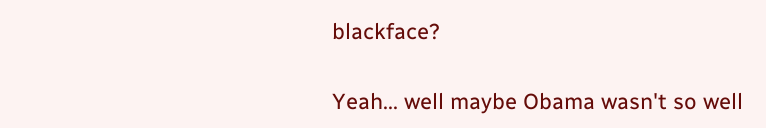blackface?

Yeah... well maybe Obama wasn't so well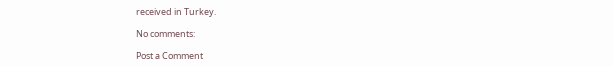received in Turkey.

No comments:

Post a Comment